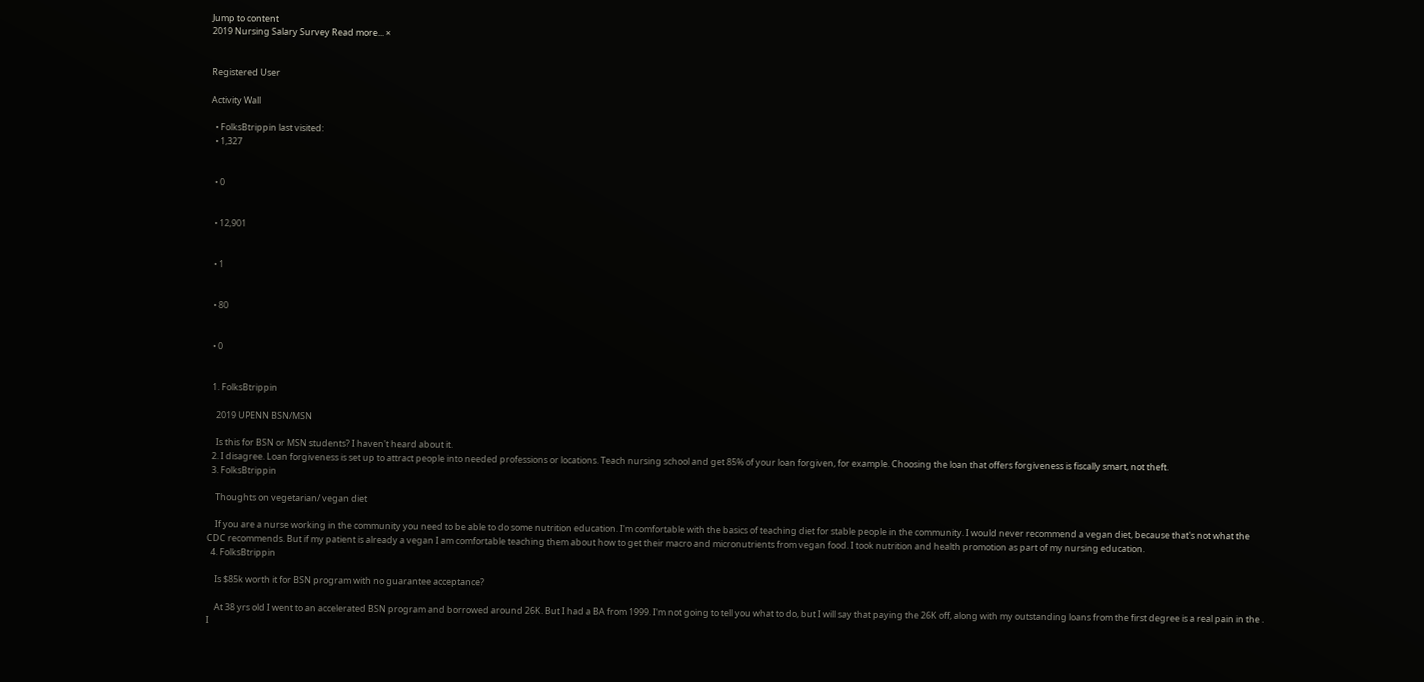Jump to content
2019 Nursing Salary Survey Read more... ×


Registered User

Activity Wall

  • FolksBtrippin last visited:
  • 1,327


  • 0


  • 12,901


  • 1


  • 80


  • 0


  1. FolksBtrippin

    2019 UPENN BSN/MSN

    Is this for BSN or MSN students? I haven't heard about it.
  2. I disagree. Loan forgiveness is set up to attract people into needed professions or locations. Teach nursing school and get 85% of your loan forgiven, for example. Choosing the loan that offers forgiveness is fiscally smart, not theft.
  3. FolksBtrippin

    Thoughts on vegetarian/ vegan diet

    If you are a nurse working in the community you need to be able to do some nutrition education. I'm comfortable with the basics of teaching diet for stable people in the community. I would never recommend a vegan diet, because that's not what the CDC recommends. But if my patient is already a vegan I am comfortable teaching them about how to get their macro and micronutrients from vegan food. I took nutrition and health promotion as part of my nursing education.
  4. FolksBtrippin

    Is $85k worth it for BSN program with no guarantee acceptance?

    At 38 yrs old I went to an accelerated BSN program and borrowed around 26K. But I had a BA from 1999. I'm not going to tell you what to do, but I will say that paying the 26K off, along with my outstanding loans from the first degree is a real pain in the . I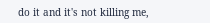do it and it's not killing me,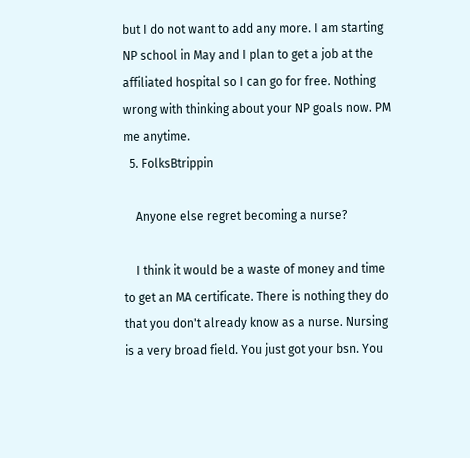but I do not want to add any more. I am starting NP school in May and I plan to get a job at the affiliated hospital so I can go for free. Nothing wrong with thinking about your NP goals now. PM me anytime.
  5. FolksBtrippin

    Anyone else regret becoming a nurse?

    I think it would be a waste of money and time to get an MA certificate. There is nothing they do that you don't already know as a nurse. Nursing is a very broad field. You just got your bsn. You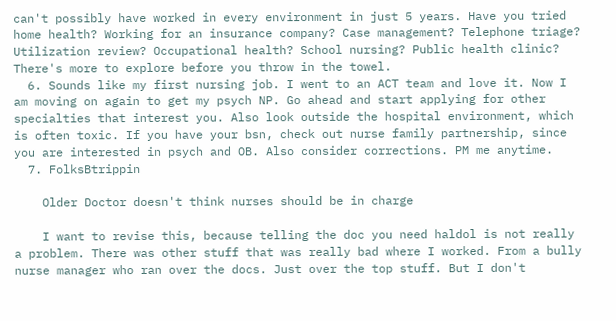can't possibly have worked in every environment in just 5 years. Have you tried home health? Working for an insurance company? Case management? Telephone triage? Utilization review? Occupational health? School nursing? Public health clinic? There's more to explore before you throw in the towel.
  6. Sounds like my first nursing job. I went to an ACT team and love it. Now I am moving on again to get my psych NP. Go ahead and start applying for other specialties that interest you. Also look outside the hospital environment, which is often toxic. If you have your bsn, check out nurse family partnership, since you are interested in psych and OB. Also consider corrections. PM me anytime.
  7. FolksBtrippin

    Older Doctor doesn't think nurses should be in charge

    I want to revise this, because telling the doc you need haldol is not really a problem. There was other stuff that was really bad where I worked. From a bully nurse manager who ran over the docs. Just over the top stuff. But I don't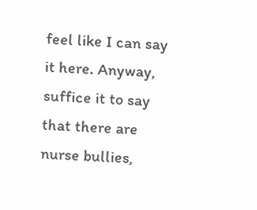feel like I can say it here. Anyway, suffice it to say that there are nurse bullies,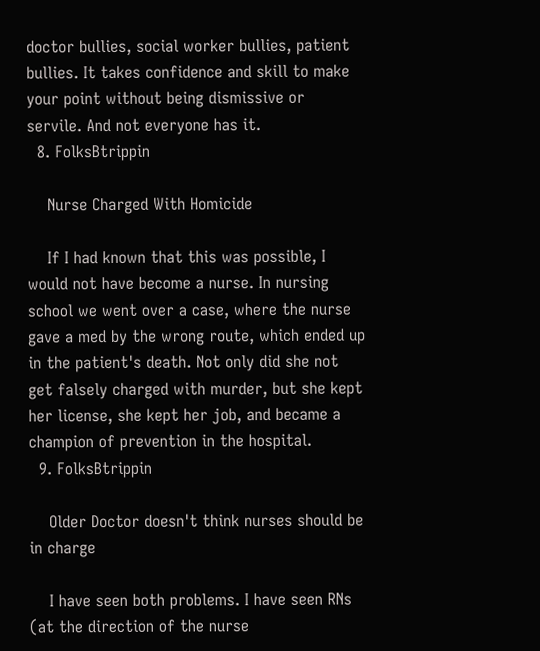doctor bullies, social worker bullies, patient bullies. It takes confidence and skill to make your point without being dismissive or servile. And not everyone has it.
  8. FolksBtrippin

    Nurse Charged With Homicide

    If I had known that this was possible, I would not have become a nurse. In nursing school we went over a case, where the nurse gave a med by the wrong route, which ended up in the patient's death. Not only did she not get falsely charged with murder, but she kept her license, she kept her job, and became a champion of prevention in the hospital.
  9. FolksBtrippin

    Older Doctor doesn't think nurses should be in charge

    I have seen both problems. I have seen RNs (at the direction of the nurse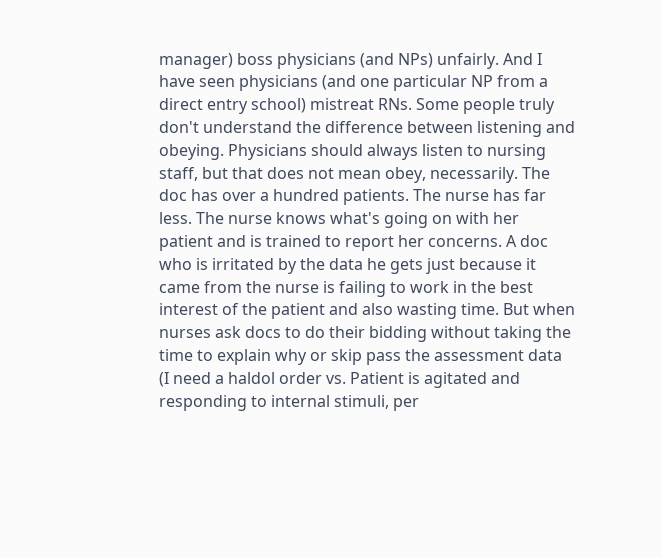manager) boss physicians (and NPs) unfairly. And I have seen physicians (and one particular NP from a direct entry school) mistreat RNs. Some people truly don't understand the difference between listening and obeying. Physicians should always listen to nursing staff, but that does not mean obey, necessarily. The doc has over a hundred patients. The nurse has far less. The nurse knows what's going on with her patient and is trained to report her concerns. A doc who is irritated by the data he gets just because it came from the nurse is failing to work in the best interest of the patient and also wasting time. But when nurses ask docs to do their bidding without taking the time to explain why or skip pass the assessment data (I need a haldol order vs. Patient is agitated and responding to internal stimuli, per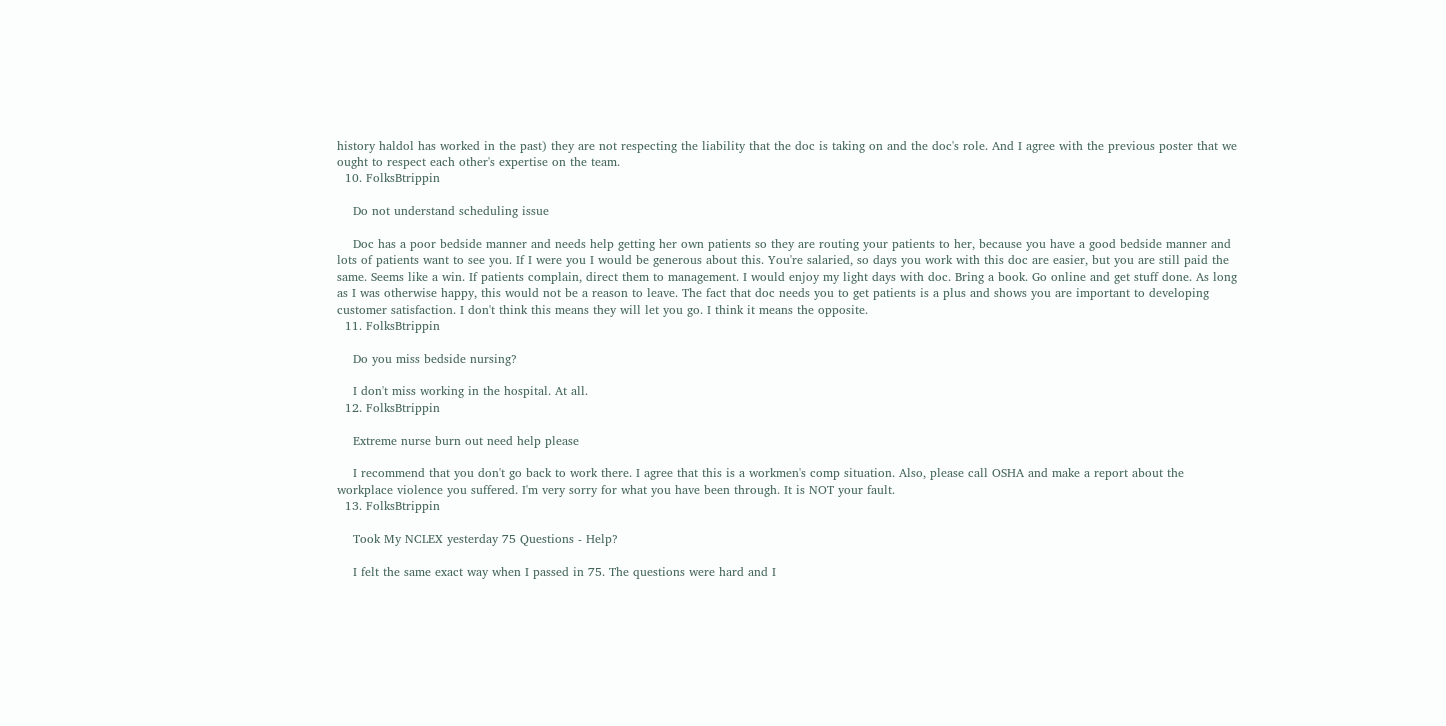history haldol has worked in the past) they are not respecting the liability that the doc is taking on and the doc's role. And I agree with the previous poster that we ought to respect each other's expertise on the team.
  10. FolksBtrippin

    Do not understand scheduling issue

    Doc has a poor bedside manner and needs help getting her own patients so they are routing your patients to her, because you have a good bedside manner and lots of patients want to see you. If I were you I would be generous about this. You're salaried, so days you work with this doc are easier, but you are still paid the same. Seems like a win. If patients complain, direct them to management. I would enjoy my light days with doc. Bring a book. Go online and get stuff done. As long as I was otherwise happy, this would not be a reason to leave. The fact that doc needs you to get patients is a plus and shows you are important to developing customer satisfaction. I don't think this means they will let you go. I think it means the opposite.
  11. FolksBtrippin

    Do you miss bedside nursing?

    I don't miss working in the hospital. At all.
  12. FolksBtrippin

    Extreme nurse burn out need help please

    I recommend that you don't go back to work there. I agree that this is a workmen's comp situation. Also, please call OSHA and make a report about the workplace violence you suffered. I'm very sorry for what you have been through. It is NOT your fault.
  13. FolksBtrippin

    Took My NCLEX yesterday 75 Questions - Help?

    I felt the same exact way when I passed in 75. The questions were hard and I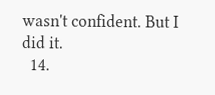wasn't confident. But I did it.
  14.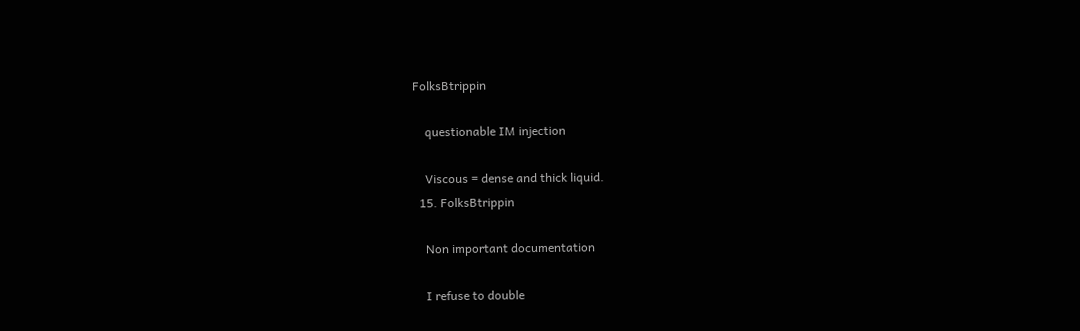FolksBtrippin

    questionable IM injection

    Viscous = dense and thick liquid.
  15. FolksBtrippin

    Non important documentation

    I refuse to double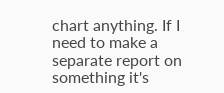chart anything. If I need to make a separate report on something it's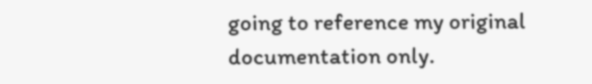going to reference my original documentation only.